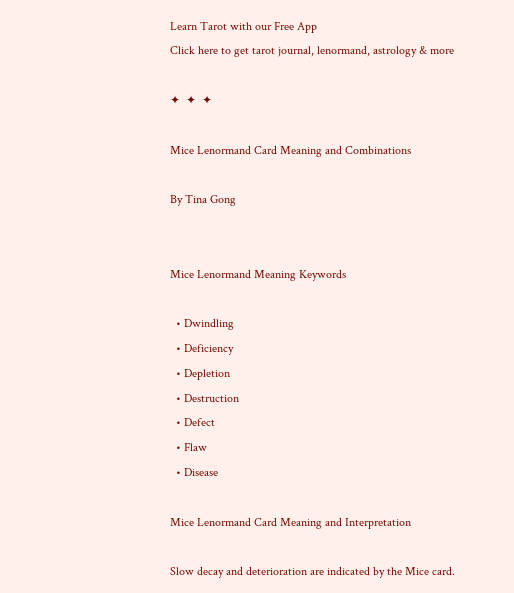Learn Tarot with our Free App
Click here to get tarot journal, lenormand, astrology & more

✦  ✦  ✦

Mice Lenormand Card Meaning and Combinations

By Tina Gong


Mice Lenormand Meaning Keywords

  • Dwindling
  • Deficiency
  • Depletion
  • Destruction
  • Defect
  • Flaw
  • Disease

Mice Lenormand Card Meaning and Interpretation

Slow decay and deterioration are indicated by the Mice card.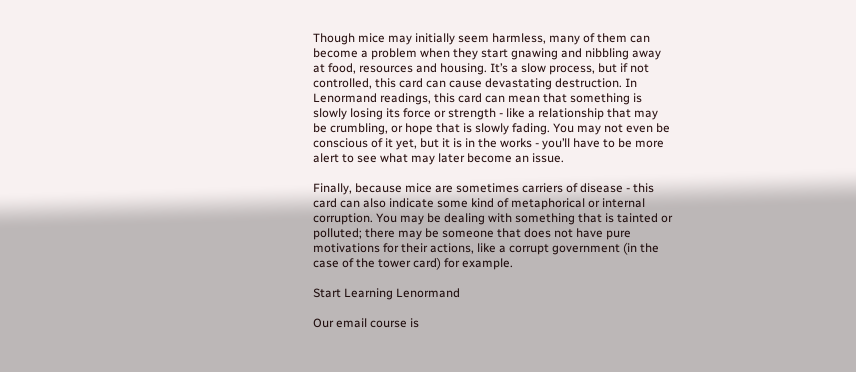Though mice may initially seem harmless, many of them can become a problem when they start gnawing and nibbling away at food, resources and housing. It’s a slow process, but if not controlled, this card can cause devastating destruction. In Lenormand readings, this card can mean that something is slowly losing its force or strength - like a relationship that may be crumbling, or hope that is slowly fading. You may not even be conscious of it yet, but it is in the works - you’ll have to be more alert to see what may later become an issue.

Finally, because mice are sometimes carriers of disease - this card can also indicate some kind of metaphorical or internal corruption. You may be dealing with something that is tainted or polluted; there may be someone that does not have pure motivations for their actions, like a corrupt government (in the case of the tower card) for example.

Start Learning Lenormand

Our email course is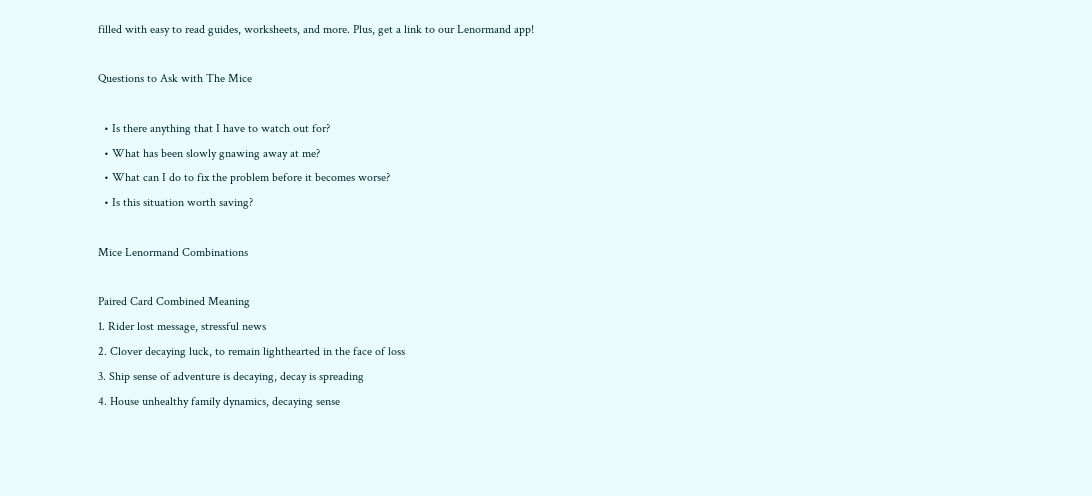filled with easy to read guides, worksheets, and more. Plus, get a link to our Lenormand app!

Questions to Ask with The Mice

  • Is there anything that I have to watch out for?
  • What has been slowly gnawing away at me?
  • What can I do to fix the problem before it becomes worse?
  • Is this situation worth saving?

Mice Lenormand Combinations

Paired Card Combined Meaning
1. Rider lost message, stressful news
2. Clover decaying luck, to remain lighthearted in the face of loss
3. Ship sense of adventure is decaying, decay is spreading
4. House unhealthy family dynamics, decaying sense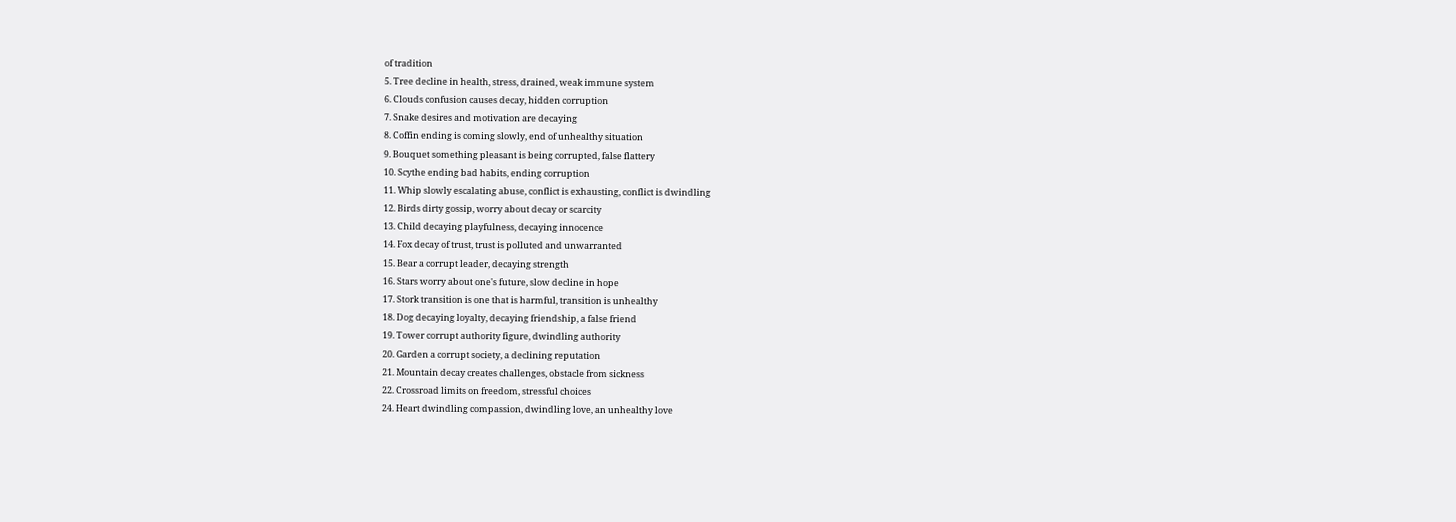of tradition
5. Tree decline in health, stress, drained, weak immune system
6. Clouds confusion causes decay, hidden corruption
7. Snake desires and motivation are decaying
8. Coffin ending is coming slowly, end of unhealthy situation
9. Bouquet something pleasant is being corrupted, false flattery
10. Scythe ending bad habits, ending corruption
11. Whip slowly escalating abuse, conflict is exhausting, conflict is dwindling
12. Birds dirty gossip, worry about decay or scarcity
13. Child decaying playfulness, decaying innocence
14. Fox decay of trust, trust is polluted and unwarranted
15. Bear a corrupt leader, decaying strength
16. Stars worry about one's future, slow decline in hope
17. Stork transition is one that is harmful, transition is unhealthy
18. Dog decaying loyalty, decaying friendship, a false friend
19. Tower corrupt authority figure, dwindling authority
20. Garden a corrupt society, a declining reputation
21. Mountain decay creates challenges, obstacle from sickness
22. Crossroad limits on freedom, stressful choices
24. Heart dwindling compassion, dwindling love, an unhealthy love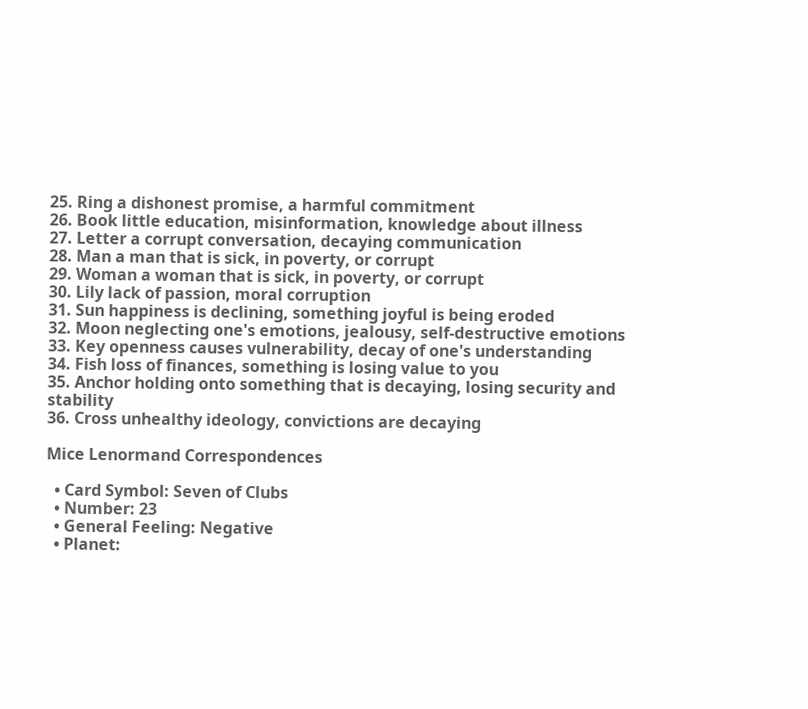25. Ring a dishonest promise, a harmful commitment
26. Book little education, misinformation, knowledge about illness
27. Letter a corrupt conversation, decaying communication
28. Man a man that is sick, in poverty, or corrupt
29. Woman a woman that is sick, in poverty, or corrupt
30. Lily lack of passion, moral corruption
31. Sun happiness is declining, something joyful is being eroded
32. Moon neglecting one's emotions, jealousy, self-destructive emotions
33. Key openness causes vulnerability, decay of one's understanding
34. Fish loss of finances, something is losing value to you
35. Anchor holding onto something that is decaying, losing security and stability
36. Cross unhealthy ideology, convictions are decaying

Mice Lenormand Correspondences

  • Card Symbol: Seven of Clubs
  • Number: 23
  • General Feeling: Negative
  • Planet: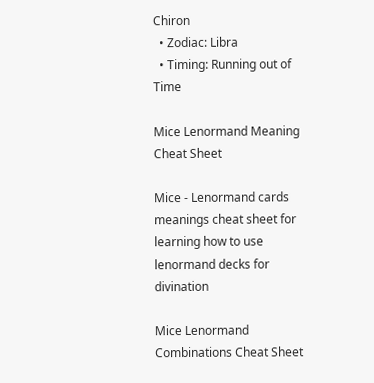Chiron
  • Zodiac: Libra
  • Timing: Running out of Time

Mice Lenormand Meaning Cheat Sheet

Mice - Lenormand cards meanings cheat sheet for learning how to use lenormand decks for divination

Mice Lenormand Combinations Cheat Sheet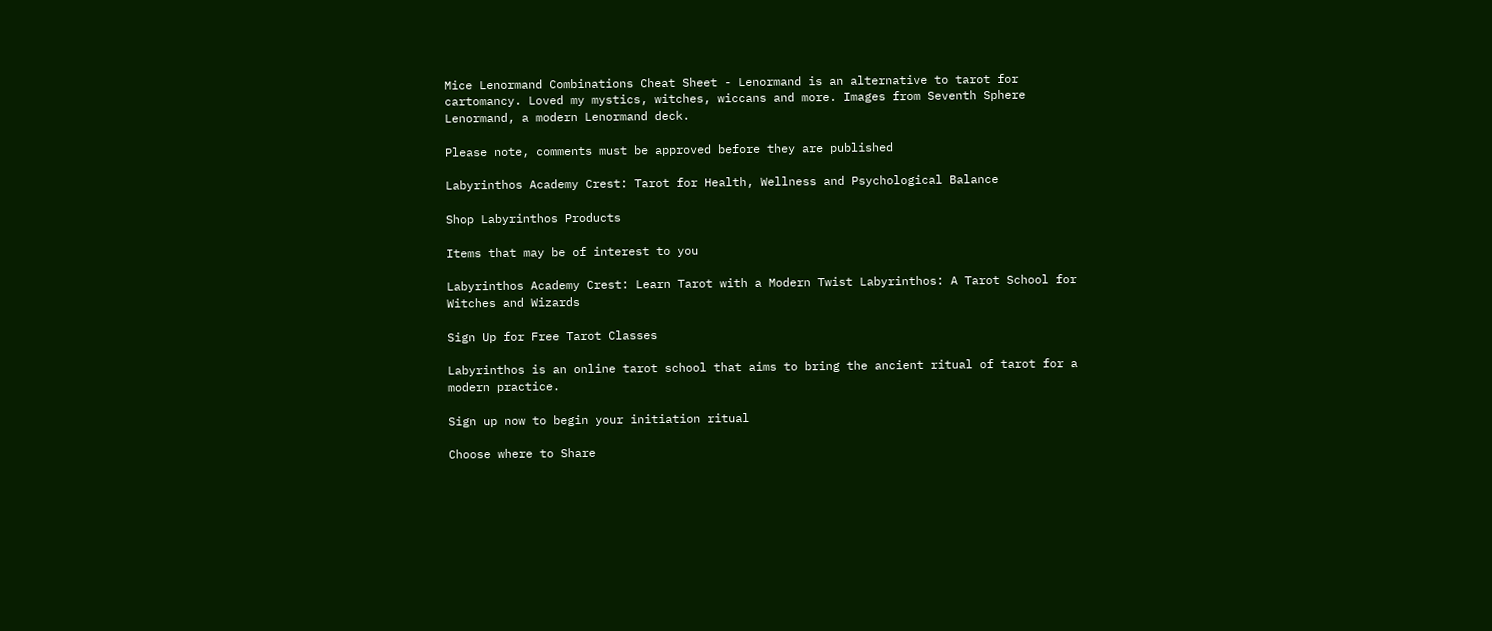Mice Lenormand Combinations Cheat Sheet - Lenormand is an alternative to tarot for cartomancy. Loved my mystics, witches, wiccans and more. Images from Seventh Sphere Lenormand, a modern Lenormand deck.

Please note, comments must be approved before they are published

Labyrinthos Academy Crest: Tarot for Health, Wellness and Psychological Balance

Shop Labyrinthos Products

Items that may be of interest to you

Labyrinthos Academy Crest: Learn Tarot with a Modern Twist Labyrinthos: A Tarot School for Witches and Wizards

Sign Up for Free Tarot Classes

Labyrinthos is an online tarot school that aims to bring the ancient ritual of tarot for a modern practice.

Sign up now to begin your initiation ritual

Choose where to Share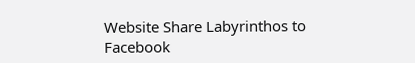Website Share Labyrinthos to Facebook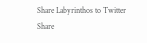Share Labyrinthos to Twitter Share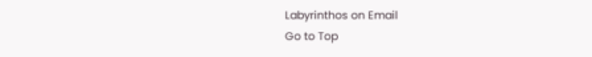Labyrinthos on Email
Go to Top